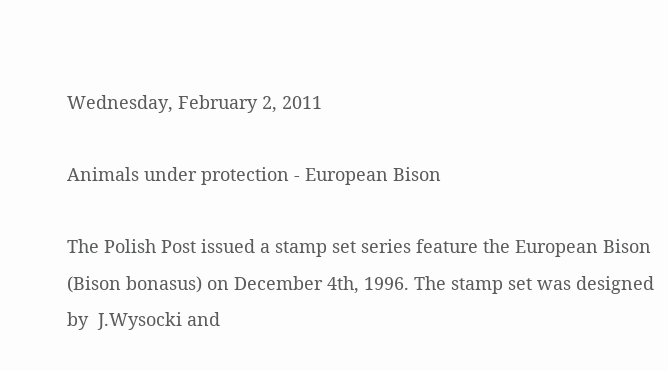Wednesday, February 2, 2011

Animals under protection - European Bison

The Polish Post issued a stamp set series feature the European Bison (Bison bonasus) on December 4th, 1996. The stamp set was designed by  J.Wysocki and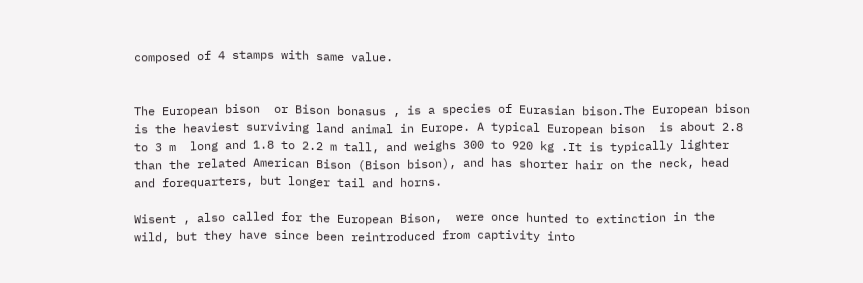composed of 4 stamps with same value.


The European bison  or Bison bonasus , is a species of Eurasian bison.The European bison  is the heaviest surviving land animal in Europe. A typical European bison  is about 2.8 to 3 m  long and 1.8 to 2.2 m tall, and weighs 300 to 920 kg .It is typically lighter than the related American Bison (Bison bison), and has shorter hair on the neck, head and forequarters, but longer tail and horns.

Wisent , also called for the European Bison,  were once hunted to extinction in the wild, but they have since been reintroduced from captivity into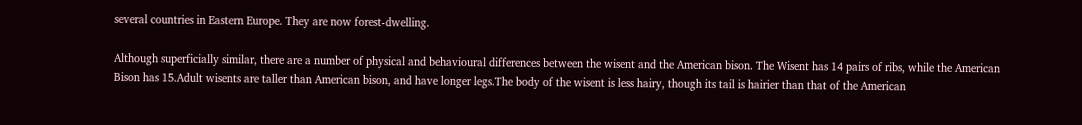several countries in Eastern Europe. They are now forest-dwelling.

Although superficially similar, there are a number of physical and behavioural differences between the wisent and the American bison. The Wisent has 14 pairs of ribs, while the American Bison has 15.Adult wisents are taller than American bison, and have longer legs.The body of the wisent is less hairy, though its tail is hairier than that of the American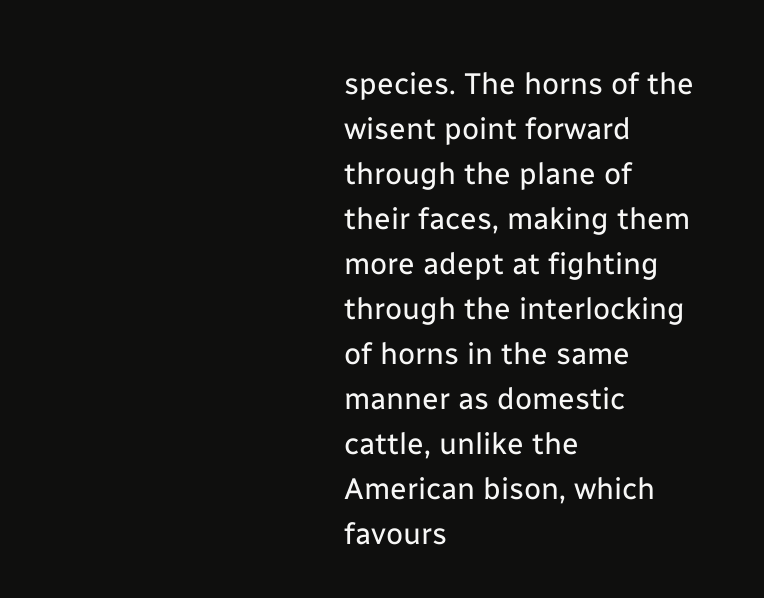species. The horns of the wisent point forward through the plane of their faces, making them more adept at fighting through the interlocking of horns in the same manner as domestic cattle, unlike the American bison, which favours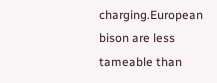charging.European bison are less tameable than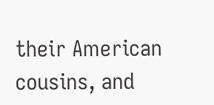their American cousins, and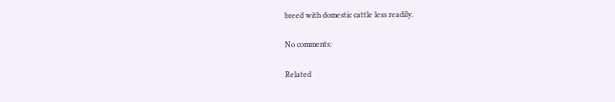breed with domestic cattle less readily.

No comments:

Related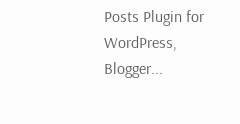Posts Plugin for WordPress, Blogger...